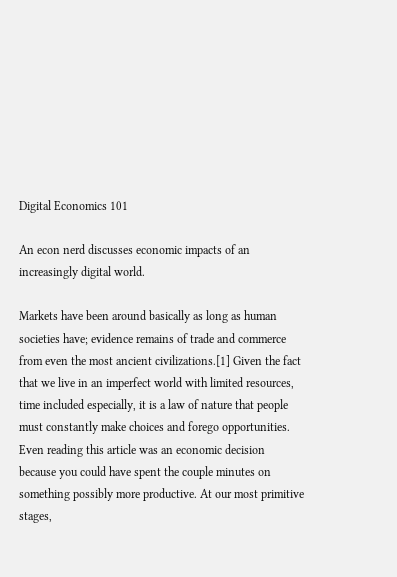Digital Economics 101

An econ nerd discusses economic impacts of an increasingly digital world.

Markets have been around basically as long as human societies have; evidence remains of trade and commerce from even the most ancient civilizations.[1] Given the fact that we live in an imperfect world with limited resources, time included especially, it is a law of nature that people must constantly make choices and forego opportunities. Even reading this article was an economic decision because you could have spent the couple minutes on something possibly more productive. At our most primitive stages,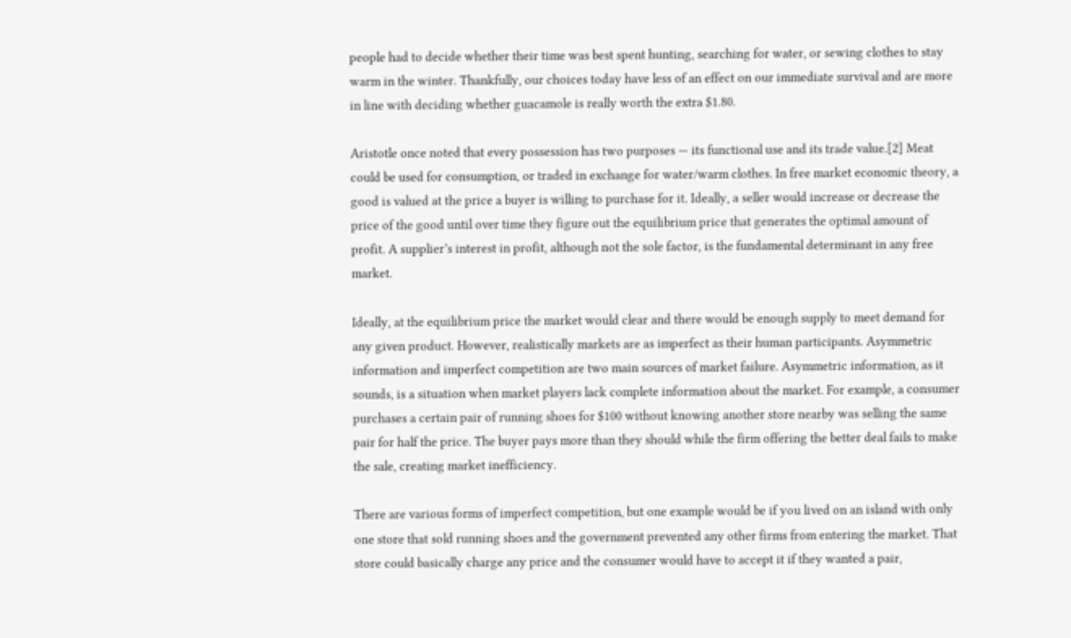people had to decide whether their time was best spent hunting, searching for water, or sewing clothes to stay warm in the winter. Thankfully, our choices today have less of an effect on our immediate survival and are more in line with deciding whether guacamole is really worth the extra $1.80.

Aristotle once noted that every possession has two purposes — its functional use and its trade value.[2] Meat could be used for consumption, or traded in exchange for water/warm clothes. In free market economic theory, a good is valued at the price a buyer is willing to purchase for it. Ideally, a seller would increase or decrease the price of the good until over time they figure out the equilibrium price that generates the optimal amount of profit. A supplier’s interest in profit, although not the sole factor, is the fundamental determinant in any free market.

Ideally, at the equilibrium price the market would clear and there would be enough supply to meet demand for any given product. However, realistically markets are as imperfect as their human participants. Asymmetric information and imperfect competition are two main sources of market failure. Asymmetric information, as it sounds, is a situation when market players lack complete information about the market. For example, a consumer purchases a certain pair of running shoes for $100 without knowing another store nearby was selling the same pair for half the price. The buyer pays more than they should while the firm offering the better deal fails to make the sale, creating market inefficiency.

There are various forms of imperfect competition, but one example would be if you lived on an island with only one store that sold running shoes and the government prevented any other firms from entering the market. That store could basically charge any price and the consumer would have to accept it if they wanted a pair,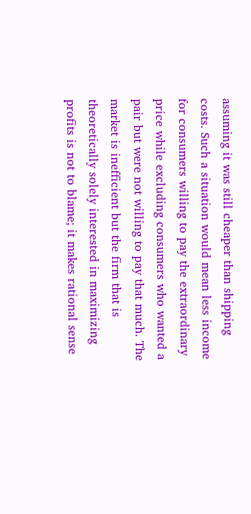assuming it was still cheaper than shipping costs. Such a situation would mean less income for consumers willing to pay the extraordinary price while excluding consumers who wanted a pair but were not willing to pay that much. The market is inefficient but the firm that is theoretically solely interested in maximizing profits is not to blame; it makes rational sense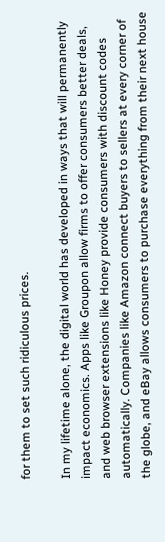for them to set such ridiculous prices.

In my lifetime alone, the digital world has developed in ways that will permanently impact economics. Apps like Groupon allow firms to offer consumers better deals, and web browser extensions like Honey provide consumers with discount codes automatically. Companies like Amazon connect buyers to sellers at every corner of the globe, and eBay allows consumers to purchase everything from their next house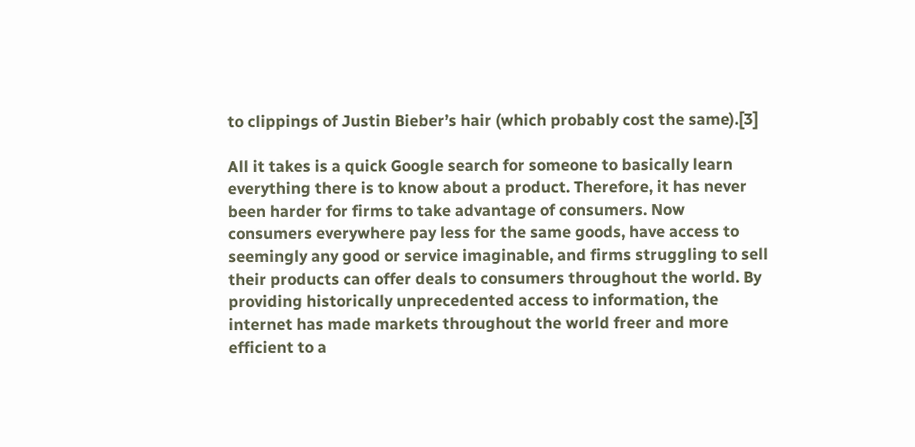to clippings of Justin Bieber’s hair (which probably cost the same).[3]

All it takes is a quick Google search for someone to basically learn everything there is to know about a product. Therefore, it has never been harder for firms to take advantage of consumers. Now consumers everywhere pay less for the same goods, have access to seemingly any good or service imaginable, and firms struggling to sell their products can offer deals to consumers throughout the world. By providing historically unprecedented access to information, the internet has made markets throughout the world freer and more efficient to a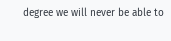degree we will never be able to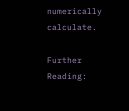numerically calculate.

Further Reading: